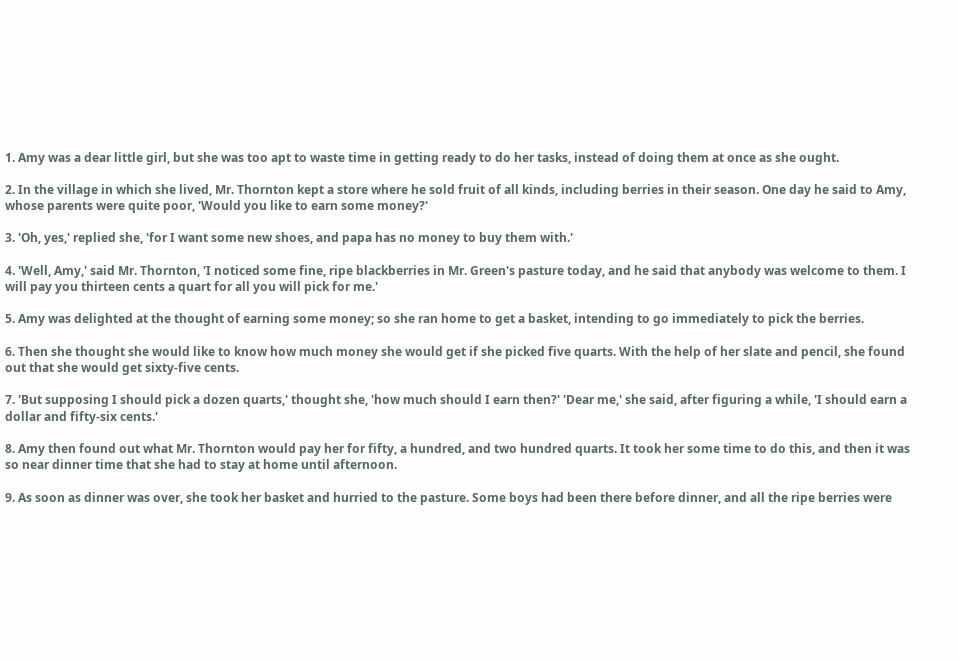1. Amy was a dear little girl, but she was too apt to waste time in getting ready to do her tasks, instead of doing them at once as she ought.

2. In the village in which she lived, Mr. Thornton kept a store where he sold fruit of all kinds, including berries in their season. One day he said to Amy, whose parents were quite poor, 'Would you like to earn some money?'

3. 'Oh, yes,' replied she, 'for I want some new shoes, and papa has no money to buy them with.'

4. 'Well, Amy,' said Mr. Thornton, 'I noticed some fine, ripe blackberries in Mr. Green's pasture today, and he said that anybody was welcome to them. I will pay you thirteen cents a quart for all you will pick for me.'

5. Amy was delighted at the thought of earning some money; so she ran home to get a basket, intending to go immediately to pick the berries.

6. Then she thought she would like to know how much money she would get if she picked five quarts. With the help of her slate and pencil, she found out that she would get sixty-five cents.

7. 'But supposing I should pick a dozen quarts,' thought she, 'how much should I earn then?' 'Dear me,' she said, after figuring a while, 'I should earn a dollar and fifty-six cents.'

8. Amy then found out what Mr. Thornton would pay her for fifty, a hundred, and two hundred quarts. It took her some time to do this, and then it was so near dinner time that she had to stay at home until afternoon.

9. As soon as dinner was over, she took her basket and hurried to the pasture. Some boys had been there before dinner, and all the ripe berries were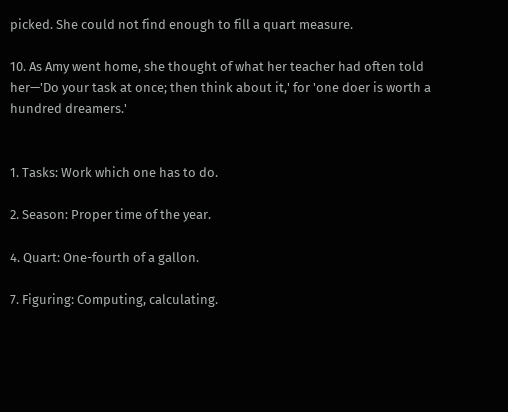picked. She could not find enough to fill a quart measure.

10. As Amy went home, she thought of what her teacher had often told her—'Do your task at once; then think about it,' for 'one doer is worth a hundred dreamers.'


1. Tasks: Work which one has to do.

2. Season: Proper time of the year.

4. Quart: One-fourth of a gallon.

7. Figuring: Computing, calculating.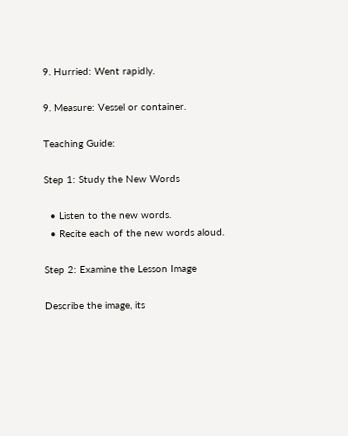9. Hurried: Went rapidly.

9. Measure: Vessel or container.

Teaching Guide:

Step 1: Study the New Words

  • Listen to the new words.
  • Recite each of the new words aloud.

Step 2: Examine the Lesson Image

Describe the image, its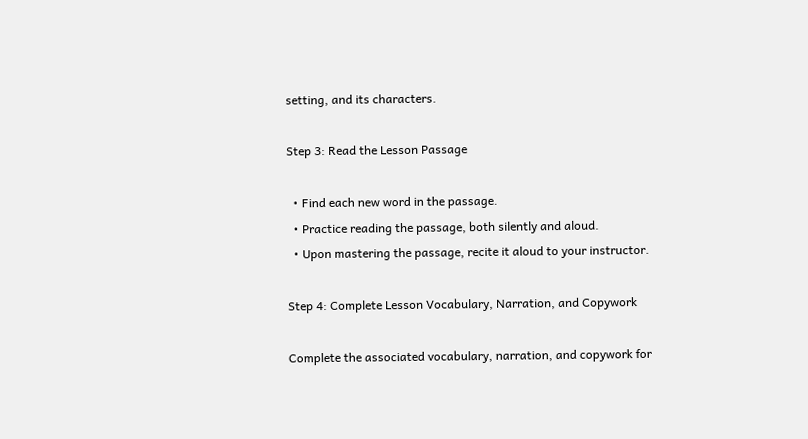setting, and its characters.

Step 3: Read the Lesson Passage

  • Find each new word in the passage.
  • Practice reading the passage, both silently and aloud.
  • Upon mastering the passage, recite it aloud to your instructor.

Step 4: Complete Lesson Vocabulary, Narration, and Copywork

Complete the associated vocabulary, narration, and copywork for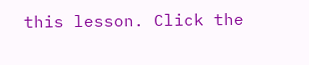this lesson. Click the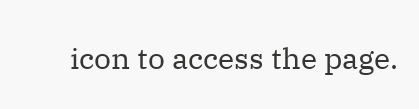icon to access the page.